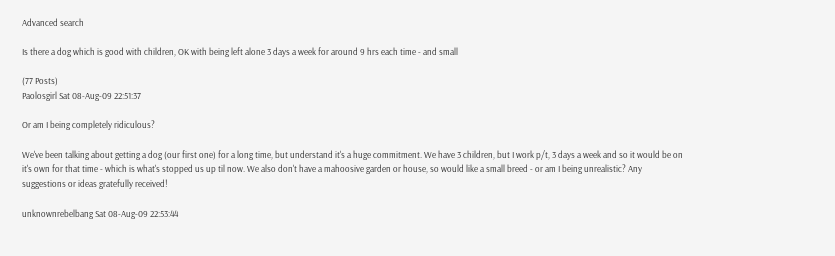Advanced search

Is there a dog which is good with children, OK with being left alone 3 days a week for around 9 hrs each time - and small

(77 Posts)
Paolosgirl Sat 08-Aug-09 22:51:37

Or am I being completely ridiculous?

We've been talking about getting a dog (our first one) for a long time, but understand it's a huge commitment. We have 3 children, but I work p/t, 3 days a week and so it would be on it's own for that time - which is what's stopped us up til now. We also don't have a mahoosive garden or house, so would like a small breed - or am I being unrealistic? Any suggestions or ideas gratefully received!

unknownrebelbang Sat 08-Aug-09 22:53:44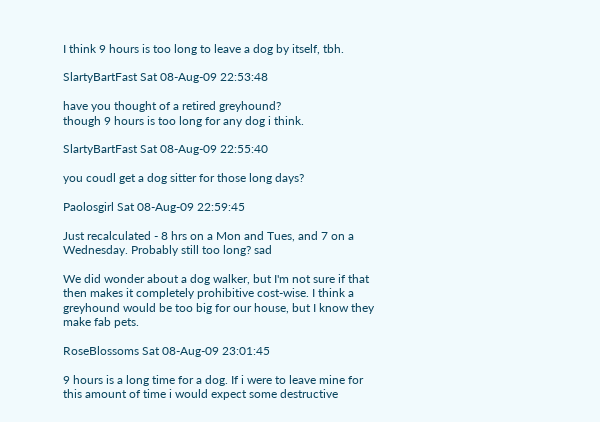I think 9 hours is too long to leave a dog by itself, tbh.

SlartyBartFast Sat 08-Aug-09 22:53:48

have you thought of a retired greyhound?
though 9 hours is too long for any dog i think.

SlartyBartFast Sat 08-Aug-09 22:55:40

you coudl get a dog sitter for those long days?

Paolosgirl Sat 08-Aug-09 22:59:45

Just recalculated - 8 hrs on a Mon and Tues, and 7 on a Wednesday. Probably still too long? sad

We did wonder about a dog walker, but I'm not sure if that then makes it completely prohibitive cost-wise. I think a greyhound would be too big for our house, but I know they make fab pets.

RoseBlossoms Sat 08-Aug-09 23:01:45

9 hours is a long time for a dog. If i were to leave mine for this amount of time i would expect some destructive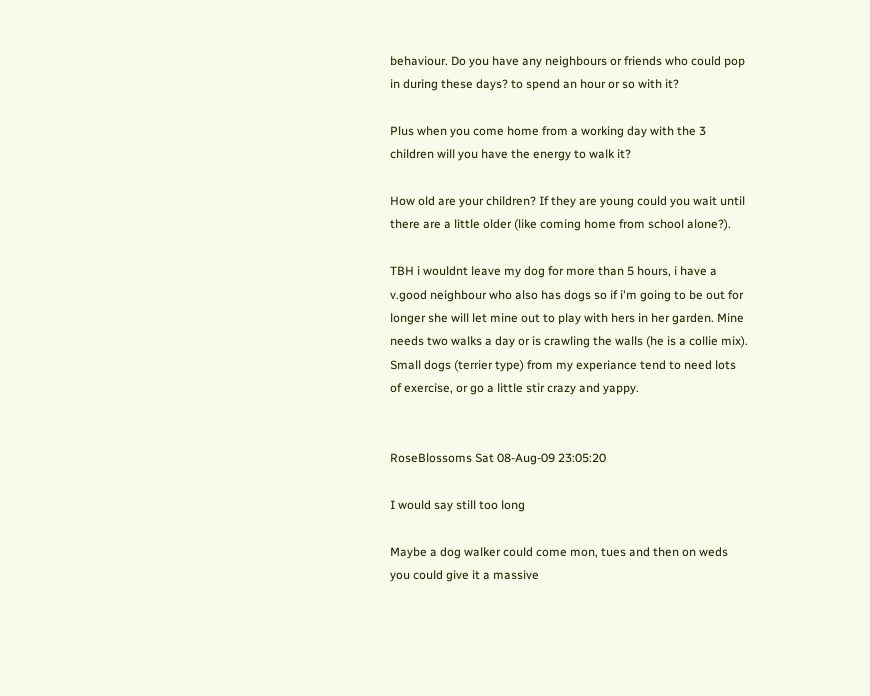behaviour. Do you have any neighbours or friends who could pop in during these days? to spend an hour or so with it?

Plus when you come home from a working day with the 3 children will you have the energy to walk it?

How old are your children? If they are young could you wait until there are a little older (like coming home from school alone?).

TBH i wouldnt leave my dog for more than 5 hours, i have a v.good neighbour who also has dogs so if i'm going to be out for longer she will let mine out to play with hers in her garden. Mine needs two walks a day or is crawling the walls (he is a collie mix). Small dogs (terrier type) from my experiance tend to need lots of exercise, or go a little stir crazy and yappy.


RoseBlossoms Sat 08-Aug-09 23:05:20

I would say still too long

Maybe a dog walker could come mon, tues and then on weds you could give it a massive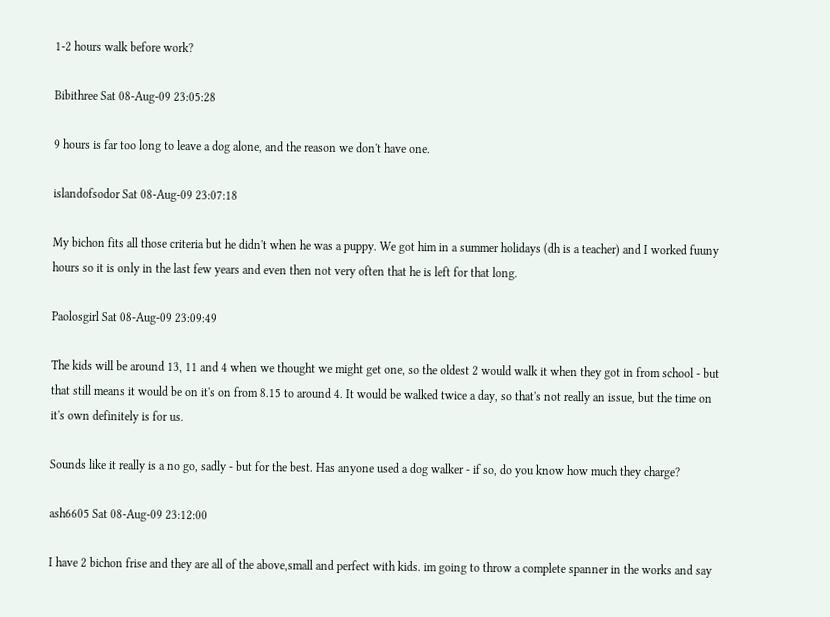1-2 hours walk before work?

Bibithree Sat 08-Aug-09 23:05:28

9 hours is far too long to leave a dog alone, and the reason we don't have one.

islandofsodor Sat 08-Aug-09 23:07:18

My bichon fits all those criteria but he didn't when he was a puppy. We got him in a summer holidays (dh is a teacher) and I worked fuuny hours so it is only in the last few years and even then not very often that he is left for that long.

Paolosgirl Sat 08-Aug-09 23:09:49

The kids will be around 13, 11 and 4 when we thought we might get one, so the oldest 2 would walk it when they got in from school - but that still means it would be on it's on from 8.15 to around 4. It would be walked twice a day, so that's not really an issue, but the time on it's own definitely is for us.

Sounds like it really is a no go, sadly - but for the best. Has anyone used a dog walker - if so, do you know how much they charge?

ash6605 Sat 08-Aug-09 23:12:00

I have 2 bichon frise and they are all of the above,small and perfect with kids. im going to throw a complete spanner in the works and say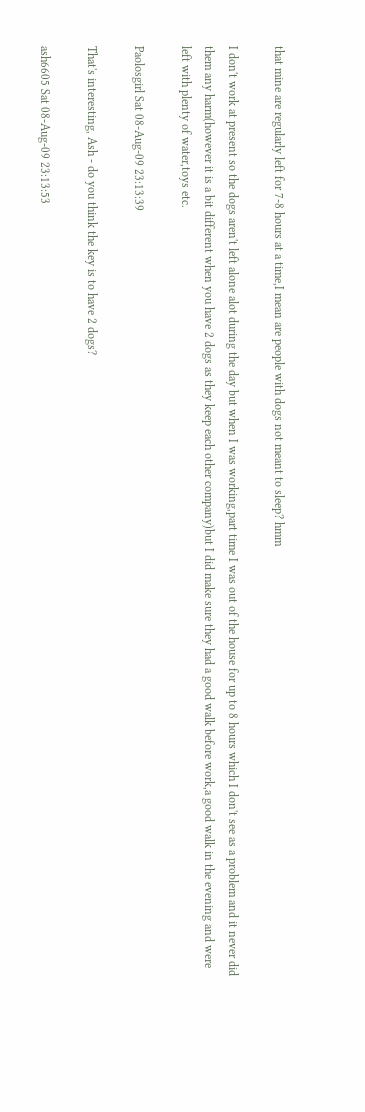that mine are regularly left for 7-8 hours at a time,I mean are people with dogs not meant to sleep? hmm

I don't work at present so the dogs aren't left alone alot during the day but when I was working,part time I was out of the house for up to 8 hours which I don't see as a problem and it never did them any harm(however it is a bit different when you have 2 dogs as they keep each other company)but I did make sure they had a good walk before work,a good walk in the evening and were left with plenty of water,toys etc.

Paolosgirl Sat 08-Aug-09 23:13:39

That's interesting, Ash - do you think the key is to have 2 dogs?

ash6605 Sat 08-Aug-09 23:13:53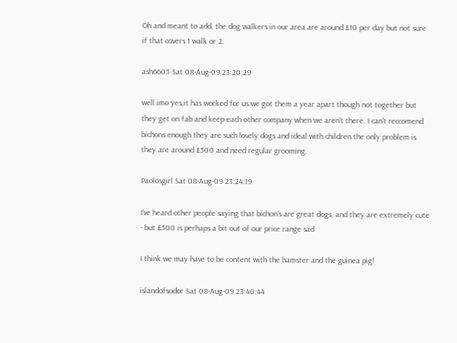Oh and meant to add, the dog walkers in our area are around £10 per day but not sure if that covers 1 walk or 2.

ash6605 Sat 08-Aug-09 23:20:29

well imo yes,it has worked for us.we got them a year apart though not together but they get on fab and keep each other company when we aren't there. I can't reccomend bichons enough they are such lovely dogs and ideal with children.the only problem is they are around £500 and need regular grooming.

Paolosgirl Sat 08-Aug-09 23:24:19

I've heard other people saying that bichon's are great dogs, and they are extremely cute - but £500 is perhaps a bit out of our price range sad

I think we may have to be content with the hamster and the guinea pig!

islandofsodor Sat 08-Aug-09 23:40:44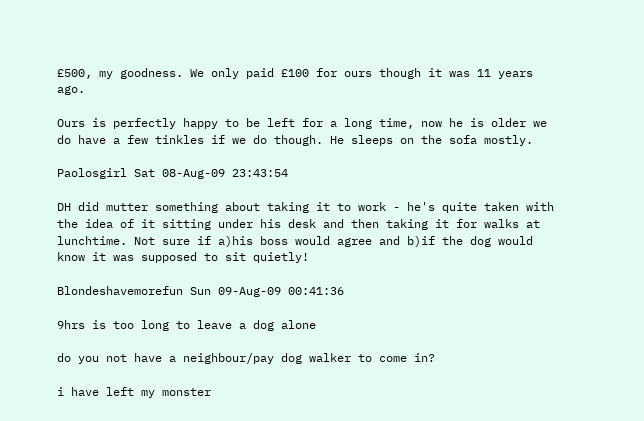£500, my goodness. We only paid £100 for ours though it was 11 years ago.

Ours is perfectly happy to be left for a long time, now he is older we do have a few tinkles if we do though. He sleeps on the sofa mostly.

Paolosgirl Sat 08-Aug-09 23:43:54

DH did mutter something about taking it to work - he's quite taken with the idea of it sitting under his desk and then taking it for walks at lunchtime. Not sure if a)his boss would agree and b)if the dog would know it was supposed to sit quietly!

Blondeshavemorefun Sun 09-Aug-09 00:41:36

9hrs is too long to leave a dog alone

do you not have a neighbour/pay dog walker to come in?

i have left my monster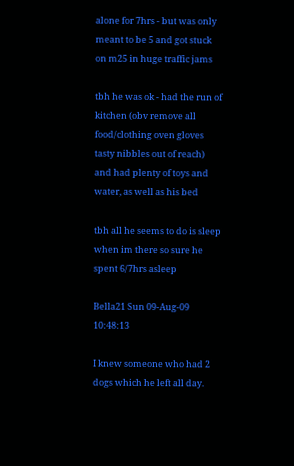alone for 7hrs - but was only meant to be 5 and got stuck on m25 in huge traffic jams

tbh he was ok - had the run of kitchen (obv remove all food/clothing oven gloves tasty nibbles out of reach) and had plenty of toys and water, as well as his bed

tbh all he seems to do is sleep when im there so sure he spent 6/7hrs asleep

Bella21 Sun 09-Aug-09 10:48:13

I knew someone who had 2 dogs which he left all day.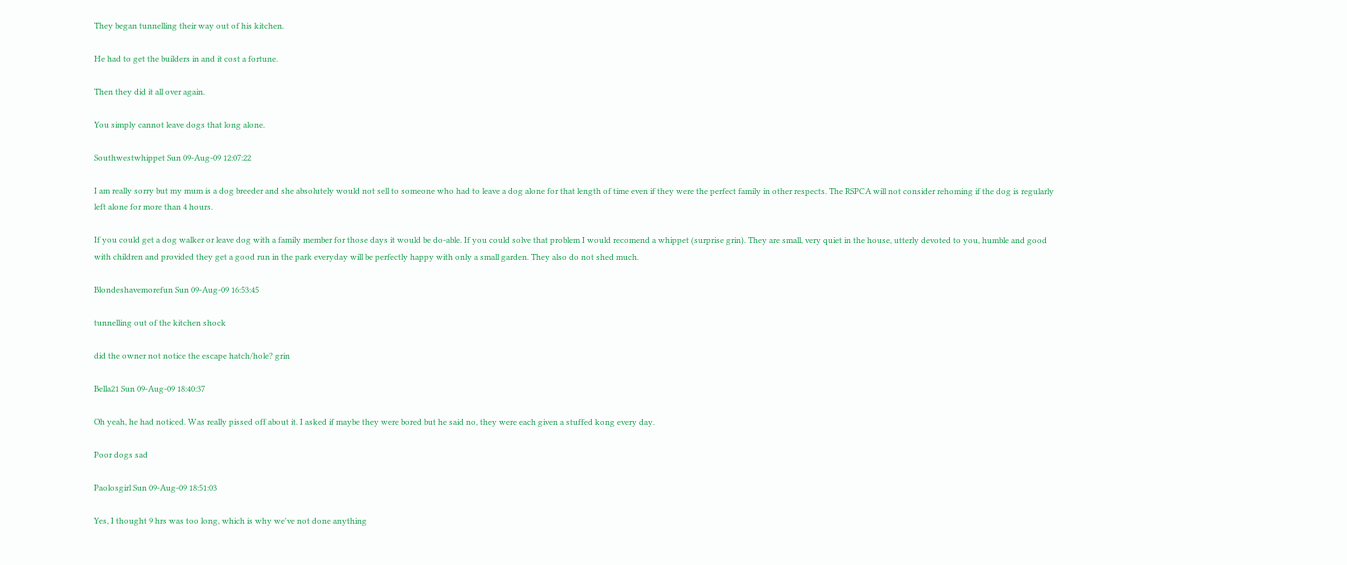They began tunnelling their way out of his kitchen.

He had to get the builders in and it cost a fortune.

Then they did it all over again.

You simply cannot leave dogs that long alone.

Southwestwhippet Sun 09-Aug-09 12:07:22

I am really sorry but my mum is a dog breeder and she absolutely would not sell to someone who had to leave a dog alone for that length of time even if they were the perfect family in other respects. The RSPCA will not consider rehoming if the dog is regularly left alone for more than 4 hours.

If you could get a dog walker or leave dog with a family member for those days it would be do-able. If you could solve that problem I would recomend a whippet (surprise grin). They are small, very quiet in the house, utterly devoted to you, humble and good with children and provided they get a good run in the park everyday will be perfectly happy with only a small garden. They also do not shed much.

Blondeshavemorefun Sun 09-Aug-09 16:53:45

tunnelling out of the kitchen shock

did the owner not notice the escape hatch/hole? grin

Bella21 Sun 09-Aug-09 18:40:37

Oh yeah, he had noticed. Was really pissed off about it. I asked if maybe they were bored but he said no, they were each given a stuffed kong every day.

Poor dogs sad

Paolosgirl Sun 09-Aug-09 18:51:03

Yes, I thought 9 hrs was too long, which is why we've not done anything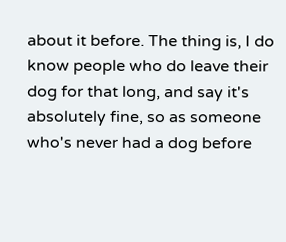about it before. The thing is, I do know people who do leave their dog for that long, and say it's absolutely fine, so as someone who's never had a dog before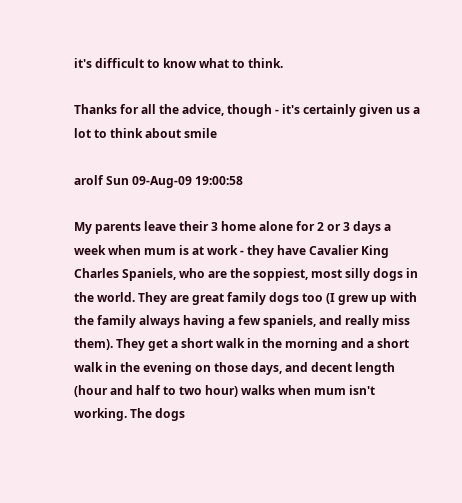it's difficult to know what to think.

Thanks for all the advice, though - it's certainly given us a lot to think about smile

arolf Sun 09-Aug-09 19:00:58

My parents leave their 3 home alone for 2 or 3 days a week when mum is at work - they have Cavalier King Charles Spaniels, who are the soppiest, most silly dogs in the world. They are great family dogs too (I grew up with the family always having a few spaniels, and really miss them). They get a short walk in the morning and a short walk in the evening on those days, and decent length (hour and half to two hour) walks when mum isn't working. The dogs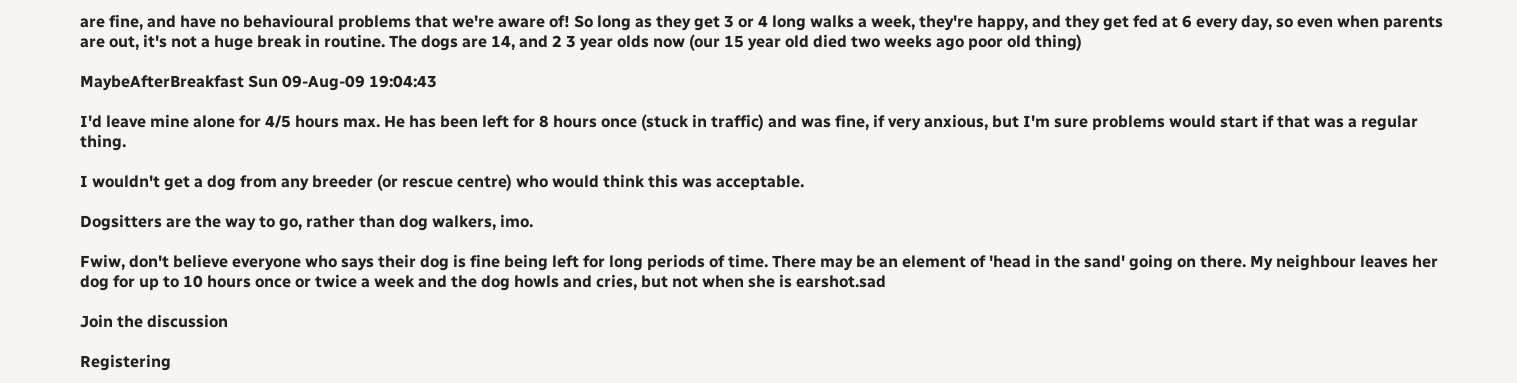are fine, and have no behavioural problems that we're aware of! So long as they get 3 or 4 long walks a week, they're happy, and they get fed at 6 every day, so even when parents are out, it's not a huge break in routine. The dogs are 14, and 2 3 year olds now (our 15 year old died two weeks ago poor old thing)

MaybeAfterBreakfast Sun 09-Aug-09 19:04:43

I'd leave mine alone for 4/5 hours max. He has been left for 8 hours once (stuck in traffic) and was fine, if very anxious, but I'm sure problems would start if that was a regular thing.

I wouldn't get a dog from any breeder (or rescue centre) who would think this was acceptable.

Dogsitters are the way to go, rather than dog walkers, imo.

Fwiw, don't believe everyone who says their dog is fine being left for long periods of time. There may be an element of 'head in the sand' going on there. My neighbour leaves her dog for up to 10 hours once or twice a week and the dog howls and cries, but not when she is earshot.sad

Join the discussion

Registering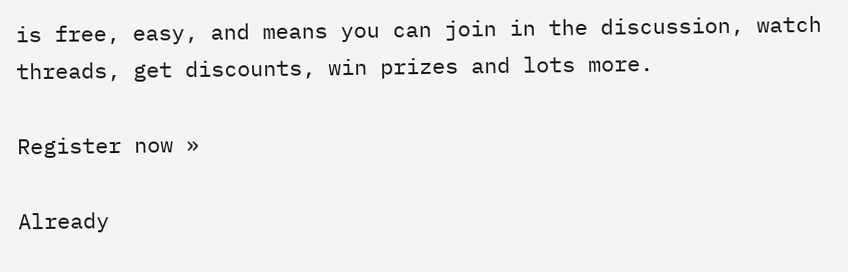is free, easy, and means you can join in the discussion, watch threads, get discounts, win prizes and lots more.

Register now »

Already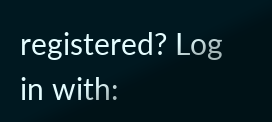registered? Log in with: